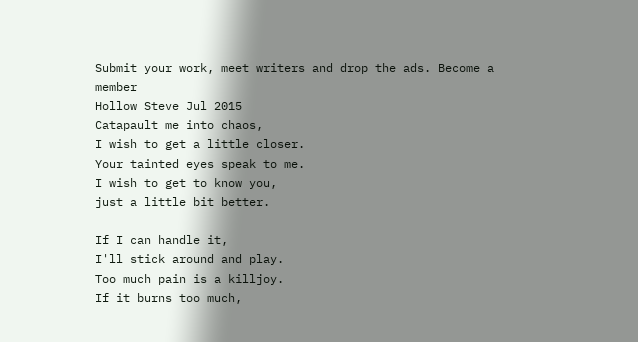Submit your work, meet writers and drop the ads. Become a member
Hollow Steve Jul 2015
Catapault me into chaos,
I wish to get a little closer.
Your tainted eyes speak to me.
I wish to get to know you,
just a little bit better.

If I can handle it,
I'll stick around and play.
Too much pain is a killjoy.
If it burns too much,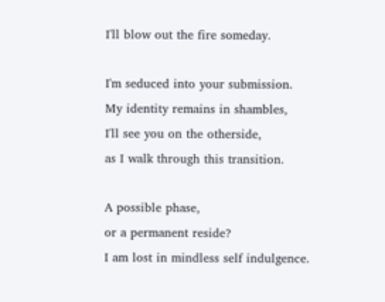I'll blow out the fire someday.

I'm seduced into your submission.
My identity remains in shambles,
I'll see you on the otherside,
as I walk through this transition.

A possible phase,
or a permanent reside?
I am lost in mindless self indulgence.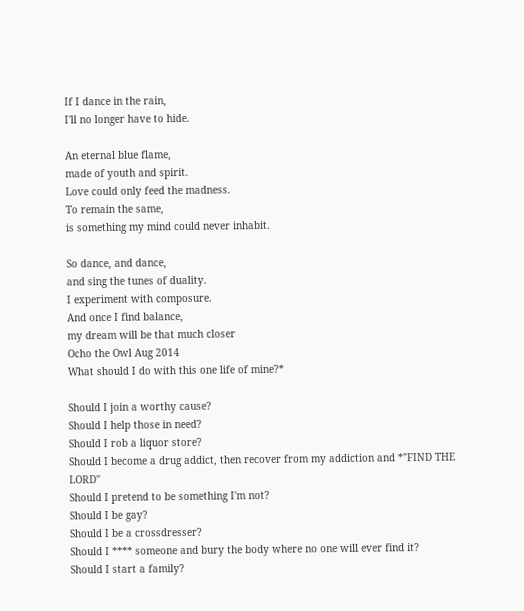If I dance in the rain,
I'll no longer have to hide.

An eternal blue flame,
made of youth and spirit.
Love could only feed the madness.
To remain the same,
is something my mind could never inhabit.

So dance, and dance,
and sing the tunes of duality.
I experiment with composure.
And once I find balance,
my dream will be that much closer
Ocho the Owl Aug 2014
What should I do with this one life of mine?*

Should I join a worthy cause?
Should I help those in need?
Should I rob a liquor store?
Should I become a drug addict, then recover from my addiction and *"FIND THE LORD"
Should I pretend to be something I'm not?
Should I be gay?
Should I be a crossdresser?
Should I **** someone and bury the body where no one will ever find it?
Should I start a family?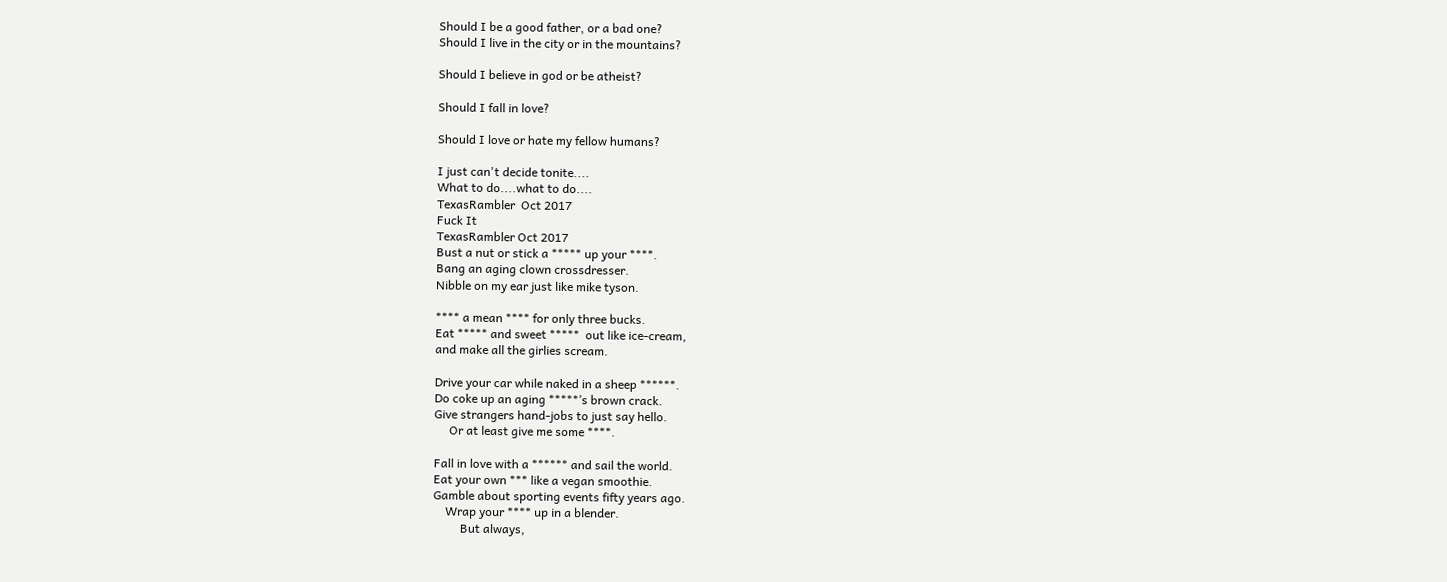Should I be a good father, or a bad one?
Should I live in the city or in the mountains?

Should I believe in god or be atheist?

Should I fall in love?

Should I love or hate my fellow humans?

I just can't decide tonite....
What to do....what to do....
TexasRambler  Oct 2017
Fuck It
TexasRambler Oct 2017
Bust a nut or stick a ***** up your ****.
Bang an aging clown crossdresser.
Nibble on my ear just like mike tyson.

**** a mean **** for only three bucks.
Eat ***** and sweet *****  out like ice-cream,
and make all the girlies scream.

Drive your car while naked in a sheep ******.
Do coke up an aging *****’s brown crack.
Give strangers hand-jobs to just say hello.
     Or at least give me some ****.

Fall in love with a ****** and sail the world.
Eat your own *** like a vegan smoothie.
Gamble about sporting events fifty years ago.
    Wrap your **** up in a blender.
         But always,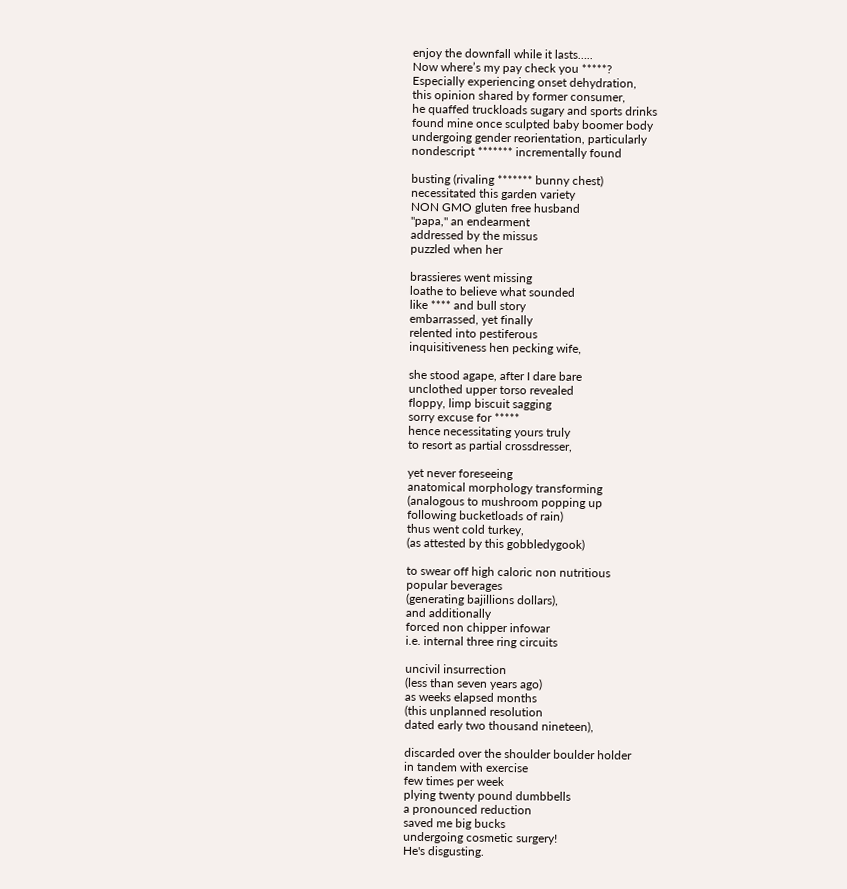enjoy the downfall while it lasts…..
Now where’s my pay check you *****?
Especially experiencing onset dehydration,
this opinion shared by former consumer,
he quaffed truckloads sugary and sports drinks
found mine once sculpted baby boomer body
undergoing gender reorientation, particularly
nondescript ******* incrementally found

busting (rivaling ******* bunny chest)
necessitated this garden variety
NON GMO gluten free husband
"papa," an endearment
addressed by the missus
puzzled when her

brassieres went missing
loathe to believe what sounded
like **** and bull story
embarrassed, yet finally
relented into pestiferous
inquisitiveness hen pecking wife,

she stood agape, after I dare bare
unclothed upper torso revealed
floppy, limp biscuit sagging
sorry excuse for *****
hence necessitating yours truly
to resort as partial crossdresser,

yet never foreseeing
anatomical morphology transforming
(analogous to mushroom popping up
following bucketloads of rain)
thus went cold turkey,
(as attested by this gobbledygook)

to swear off high caloric non nutritious
popular beverages
(generating bajillions dollars),
and additionally
forced non chipper infowar
i.e. internal three ring circuits

uncivil insurrection
(less than seven years ago)
as weeks elapsed months
(this unplanned resolution
dated early two thousand nineteen),

discarded over the shoulder boulder holder
in tandem with exercise
few times per week
plying twenty pound dumbbells
a pronounced reduction
saved me big bucks
undergoing cosmetic surgery!
He's disgusting.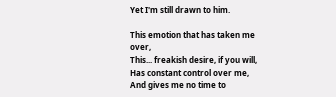Yet I'm still drawn to him.

This emotion that has taken me over,
This... freakish desire, if you will,
Has constant control over me,
And gives me no time to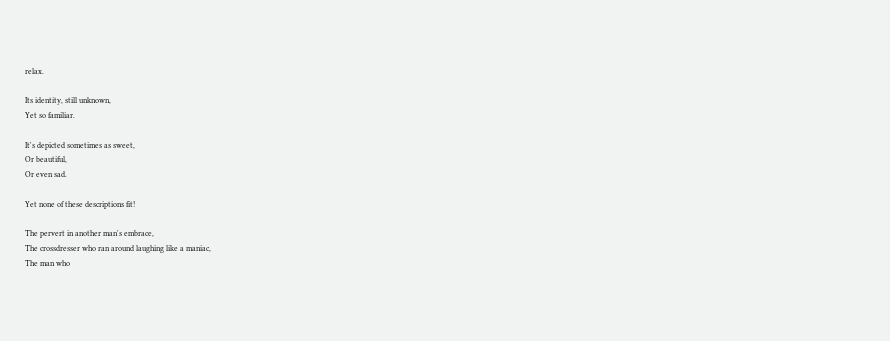relax.

Its identity, still unknown,
Yet so familiar.

It's depicted sometimes as sweet,
Or beautiful,
Or even sad.

Yet none of these descriptions fit!

The pervert in another man's embrace,
The crossdresser who ran around laughing like a maniac,
The man who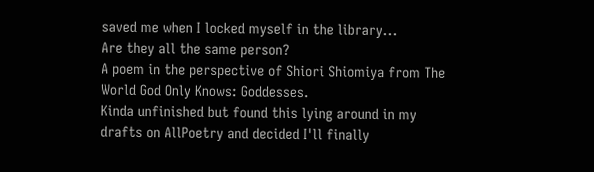saved me when I locked myself in the library...
Are they all the same person?
A poem in the perspective of Shiori Shiomiya from The World God Only Knows: Goddesses.
Kinda unfinished but found this lying around in my drafts on AllPoetry and decided I'll finally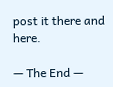post it there and here.

— The End —